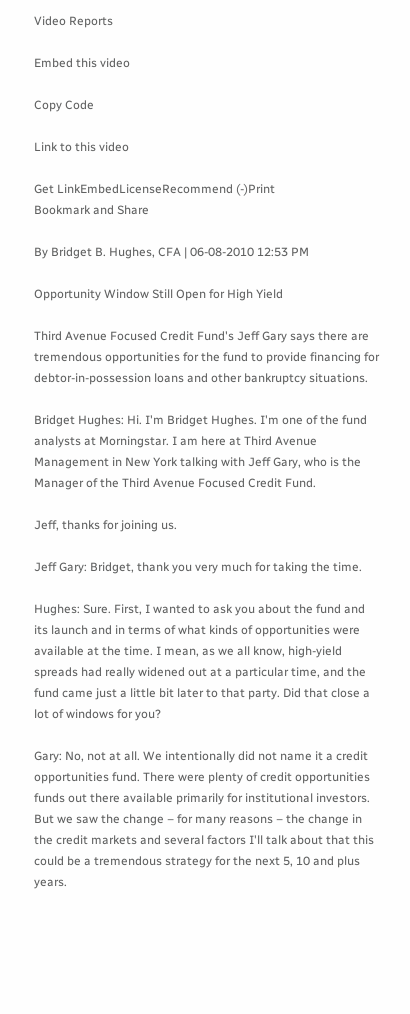Video Reports

Embed this video

Copy Code

Link to this video

Get LinkEmbedLicenseRecommend (-)Print
Bookmark and Share

By Bridget B. Hughes, CFA | 06-08-2010 12:53 PM

Opportunity Window Still Open for High Yield

Third Avenue Focused Credit Fund's Jeff Gary says there are tremendous opportunities for the fund to provide financing for debtor-in-possession loans and other bankruptcy situations.

Bridget Hughes: Hi. I'm Bridget Hughes. I'm one of the fund analysts at Morningstar. I am here at Third Avenue Management in New York talking with Jeff Gary, who is the Manager of the Third Avenue Focused Credit Fund.

Jeff, thanks for joining us.

Jeff Gary: Bridget, thank you very much for taking the time.

Hughes: Sure. First, I wanted to ask you about the fund and its launch and in terms of what kinds of opportunities were available at the time. I mean, as we all know, high-yield spreads had really widened out at a particular time, and the fund came just a little bit later to that party. Did that close a lot of windows for you?

Gary: No, not at all. We intentionally did not name it a credit opportunities fund. There were plenty of credit opportunities funds out there available primarily for institutional investors. But we saw the change – for many reasons – the change in the credit markets and several factors I'll talk about that this could be a tremendous strategy for the next 5, 10 and plus years.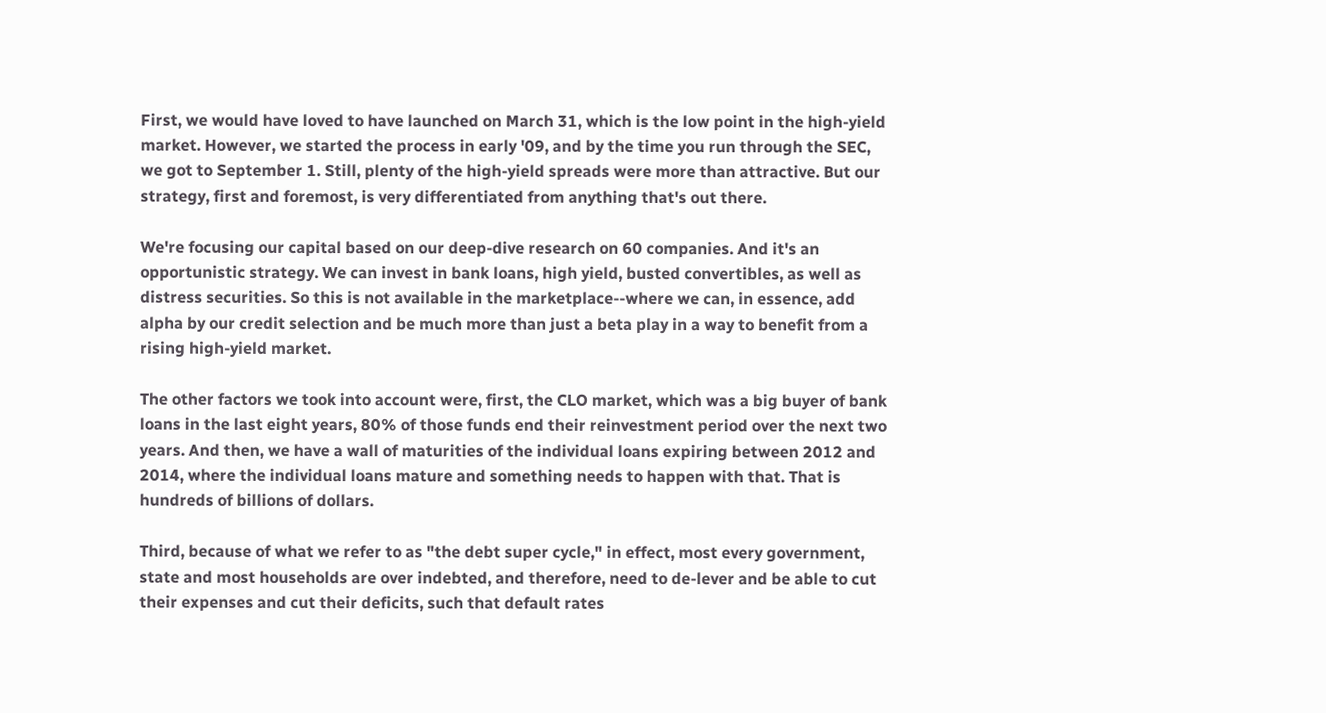First, we would have loved to have launched on March 31, which is the low point in the high-yield market. However, we started the process in early '09, and by the time you run through the SEC, we got to September 1. Still, plenty of the high-yield spreads were more than attractive. But our strategy, first and foremost, is very differentiated from anything that's out there.

We're focusing our capital based on our deep-dive research on 60 companies. And it's an opportunistic strategy. We can invest in bank loans, high yield, busted convertibles, as well as distress securities. So this is not available in the marketplace--where we can, in essence, add alpha by our credit selection and be much more than just a beta play in a way to benefit from a rising high-yield market.

The other factors we took into account were, first, the CLO market, which was a big buyer of bank loans in the last eight years, 80% of those funds end their reinvestment period over the next two years. And then, we have a wall of maturities of the individual loans expiring between 2012 and 2014, where the individual loans mature and something needs to happen with that. That is hundreds of billions of dollars.

Third, because of what we refer to as "the debt super cycle," in effect, most every government, state and most households are over indebted, and therefore, need to de-lever and be able to cut their expenses and cut their deficits, such that default rates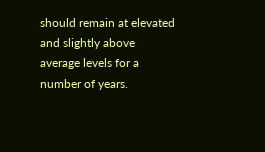should remain at elevated and slightly above average levels for a number of years.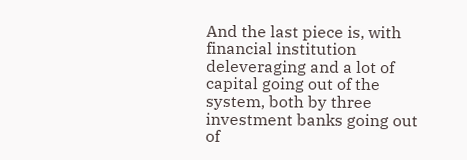And the last piece is, with financial institution deleveraging and a lot of capital going out of the system, both by three investment banks going out of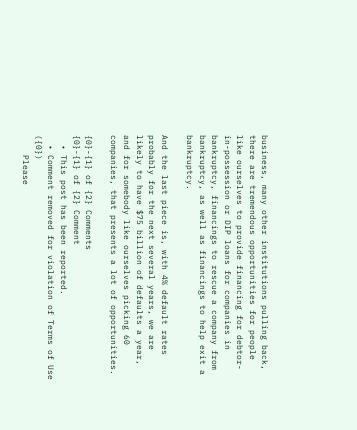business, many other institutions pulling back, there are tremendous opportunities for people like ourselves to provide financing for debtor-in-possession or DIP loans for companies in bankruptcy, financings to rescue a company from bankruptcy, as well as financings to help exit a bankruptcy.

And the last piece is, with 4% default rates probably for the next several years, we are likely to have $75 billion of defaults a year, and for somebody like ourselves picking 60 companies, that presents a lot of opportunities.

{0}-{1} of {2} Comments
{0}-{1} of {2} Comment
  • This post has been reported.
  • Comment removed for violation of Terms of Use ({0})
    Please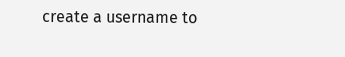create a username to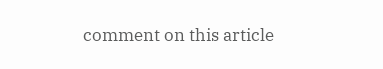comment on this article